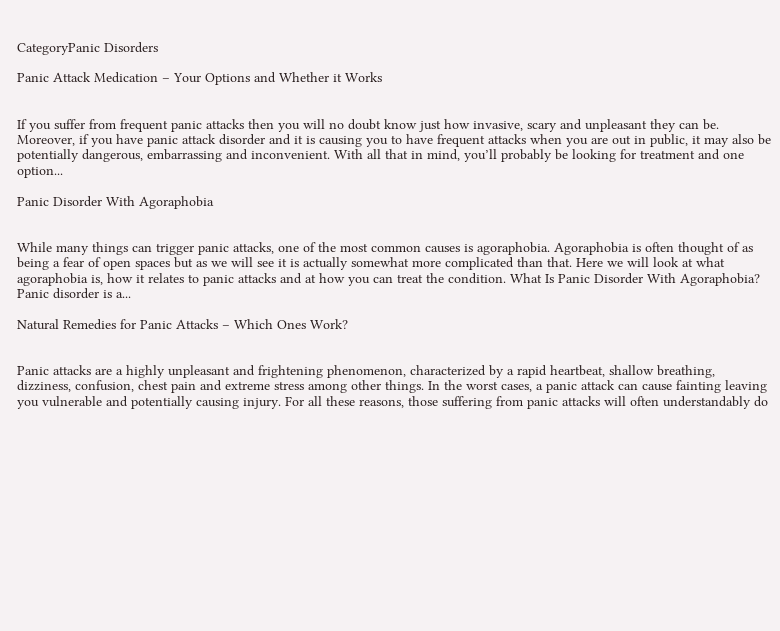CategoryPanic Disorders

Panic Attack Medication – Your Options and Whether it Works


If you suffer from frequent panic attacks then you will no doubt know just how invasive, scary and unpleasant they can be. Moreover, if you have panic attack disorder and it is causing you to have frequent attacks when you are out in public, it may also be potentially dangerous, embarrassing and inconvenient. With all that in mind, you’ll probably be looking for treatment and one option...

Panic Disorder With Agoraphobia


While many things can trigger panic attacks, one of the most common causes is agoraphobia. Agoraphobia is often thought of as being a fear of open spaces but as we will see it is actually somewhat more complicated than that. Here we will look at what agoraphobia is, how it relates to panic attacks and at how you can treat the condition. What Is Panic Disorder With Agoraphobia? Panic disorder is a...

Natural Remedies for Panic Attacks – Which Ones Work?


Panic attacks are a highly unpleasant and frightening phenomenon, characterized by a rapid heartbeat, shallow breathing, dizziness, confusion, chest pain and extreme stress among other things. In the worst cases, a panic attack can cause fainting leaving you vulnerable and potentially causing injury. For all these reasons, those suffering from panic attacks will often understandably do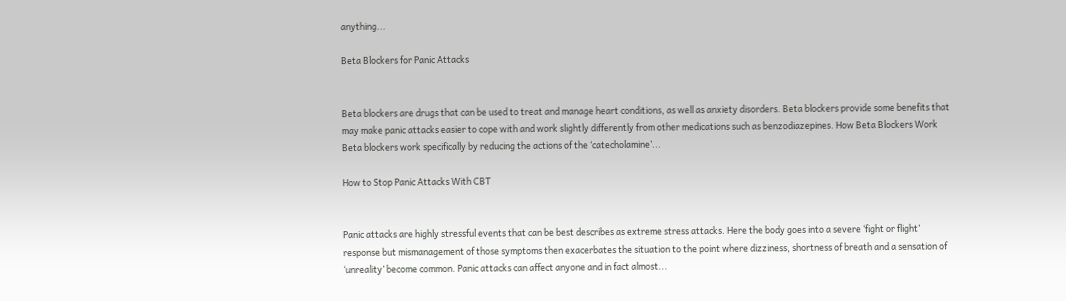anything...

Beta Blockers for Panic Attacks


Beta blockers are drugs that can be used to treat and manage heart conditions, as well as anxiety disorders. Beta blockers provide some benefits that may make panic attacks easier to cope with and work slightly differently from other medications such as benzodiazepines. How Beta Blockers Work Beta blockers work specifically by reducing the actions of the ‘catecholamine’...

How to Stop Panic Attacks With CBT


Panic attacks are highly stressful events that can be best describes as extreme stress attacks. Here the body goes into a severe ‘fight or flight’ response but mismanagement of those symptoms then exacerbates the situation to the point where dizziness, shortness of breath and a sensation of ‘unreality’ become common. Panic attacks can affect anyone and in fact almost...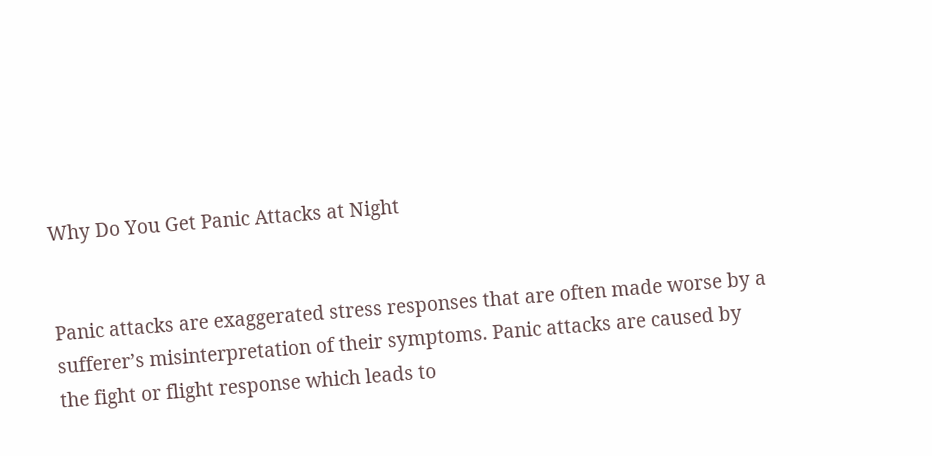Why Do You Get Panic Attacks at Night


Panic attacks are exaggerated stress responses that are often made worse by a sufferer’s misinterpretation of their symptoms. Panic attacks are caused by the fight or flight response which leads to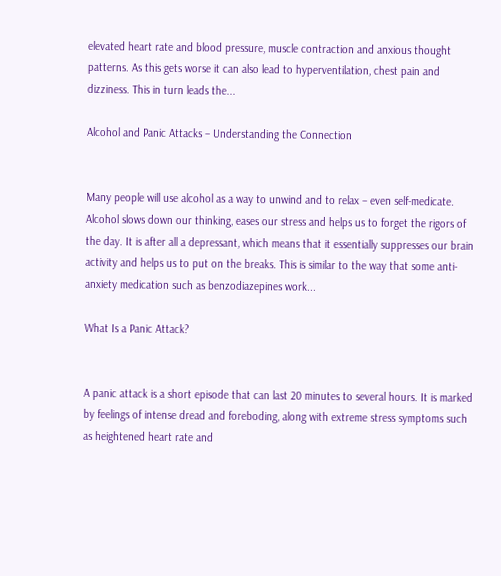elevated heart rate and blood pressure, muscle contraction and anxious thought patterns. As this gets worse it can also lead to hyperventilation, chest pain and dizziness. This in turn leads the...

Alcohol and Panic Attacks – Understanding the Connection


Many people will use alcohol as a way to unwind and to relax – even self-medicate. Alcohol slows down our thinking, eases our stress and helps us to forget the rigors of the day. It is after all a depressant, which means that it essentially suppresses our brain activity and helps us to put on the breaks. This is similar to the way that some anti-anxiety medication such as benzodiazepines work...

What Is a Panic Attack?


A panic attack is a short episode that can last 20 minutes to several hours. It is marked by feelings of intense dread and foreboding, along with extreme stress symptoms such as heightened heart rate and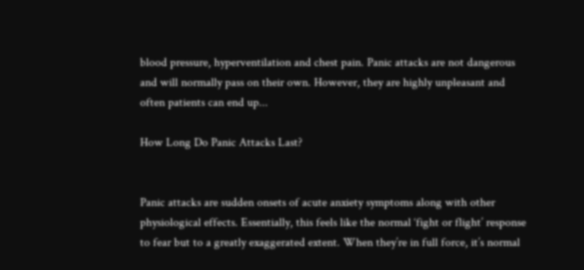blood pressure, hyperventilation and chest pain. Panic attacks are not dangerous and will normally pass on their own. However, they are highly unpleasant and often patients can end up...

How Long Do Panic Attacks Last?


Panic attacks are sudden onsets of acute anxiety symptoms along with other physiological effects. Essentially, this feels like the normal ‘fight or flight’ response to fear but to a greatly exaggerated extent. When they’re in full force, it’s normal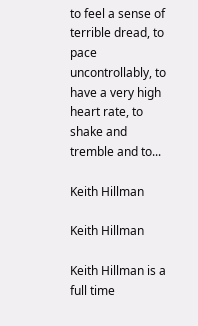to feel a sense of terrible dread, to pace uncontrollably, to have a very high heart rate, to shake and tremble and to...

Keith Hillman

Keith Hillman

Keith Hillman is a full time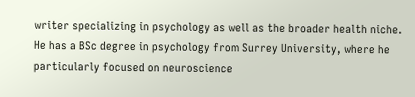writer specializing in psychology as well as the broader health niche. He has a BSc degree in psychology from Surrey University, where he particularly focused on neuroscience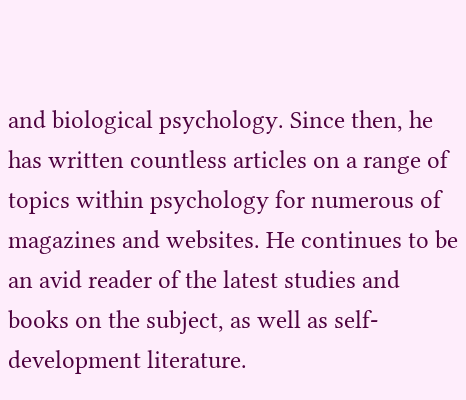and biological psychology. Since then, he has written countless articles on a range of topics within psychology for numerous of magazines and websites. He continues to be an avid reader of the latest studies and books on the subject, as well as self-development literature.